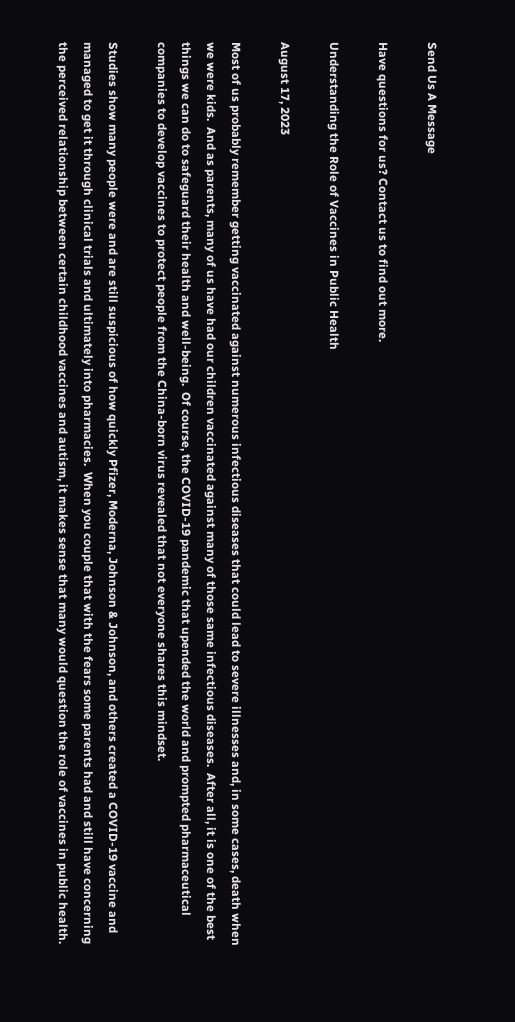Send Us A Message

Have questions for us? Contact us to find out more.

Understanding the Role of Vaccines in Public Health

August 17, 2023

Most of us probably remember getting vaccinated against numerous infectious diseases that could lead to severe illnesses and, in some cases, death when we were kids.  And as parents, many of us have had our children vaccinated against many of those same infectious diseases.  After all, it is one of the best things we can do to safeguard their health and well-being.  Of course, the COVID-19 pandemic that upended the world and prompted pharmaceutical companies to develop vaccines to protect people from the China-born virus revealed that not everyone shares this mindset.

Studies show many people were and are still suspicious of how quickly Pfizer, Moderna, Johnson & Johnson, and others created a COVID-19 vaccine and managed to get it through clinical trials and ultimately into pharmacies.  When you couple that with the fears some parents had and still have concerning the perceived relationship between certain childhood vaccines and autism, it makes sense that many would question the role of vaccines in public health.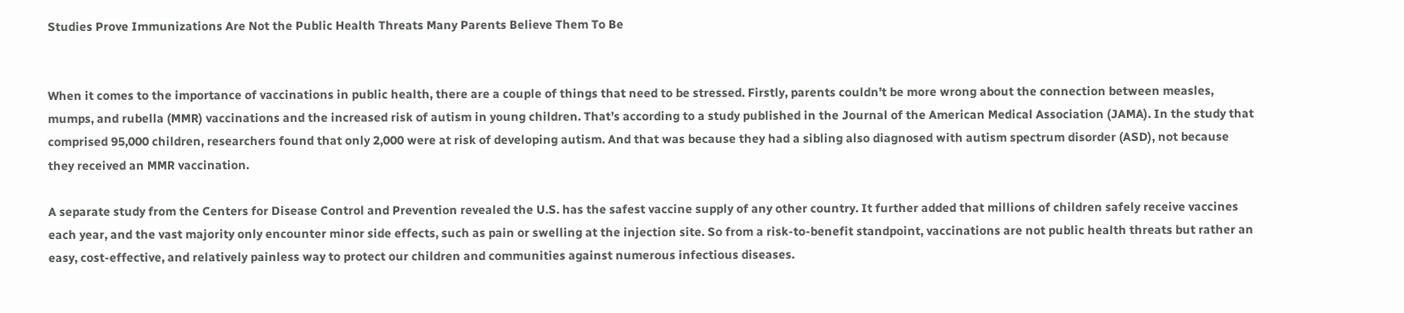Studies Prove Immunizations Are Not the Public Health Threats Many Parents Believe Them To Be


When it comes to the importance of vaccinations in public health, there are a couple of things that need to be stressed. Firstly, parents couldn’t be more wrong about the connection between measles, mumps, and rubella (MMR) vaccinations and the increased risk of autism in young children. That’s according to a study published in the Journal of the American Medical Association (JAMA). In the study that comprised 95,000 children, researchers found that only 2,000 were at risk of developing autism. And that was because they had a sibling also diagnosed with autism spectrum disorder (ASD), not because they received an MMR vaccination.

A separate study from the Centers for Disease Control and Prevention revealed the U.S. has the safest vaccine supply of any other country. It further added that millions of children safely receive vaccines each year, and the vast majority only encounter minor side effects, such as pain or swelling at the injection site. So from a risk-to-benefit standpoint, vaccinations are not public health threats but rather an easy, cost-effective, and relatively painless way to protect our children and communities against numerous infectious diseases.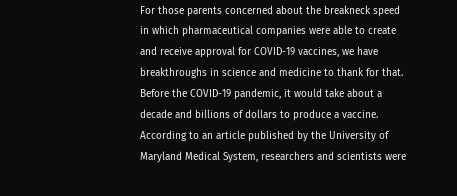For those parents concerned about the breakneck speed in which pharmaceutical companies were able to create and receive approval for COVID-19 vaccines, we have breakthroughs in science and medicine to thank for that. Before the COVID-19 pandemic, it would take about a decade and billions of dollars to produce a vaccine. According to an article published by the University of Maryland Medical System, researchers and scientists were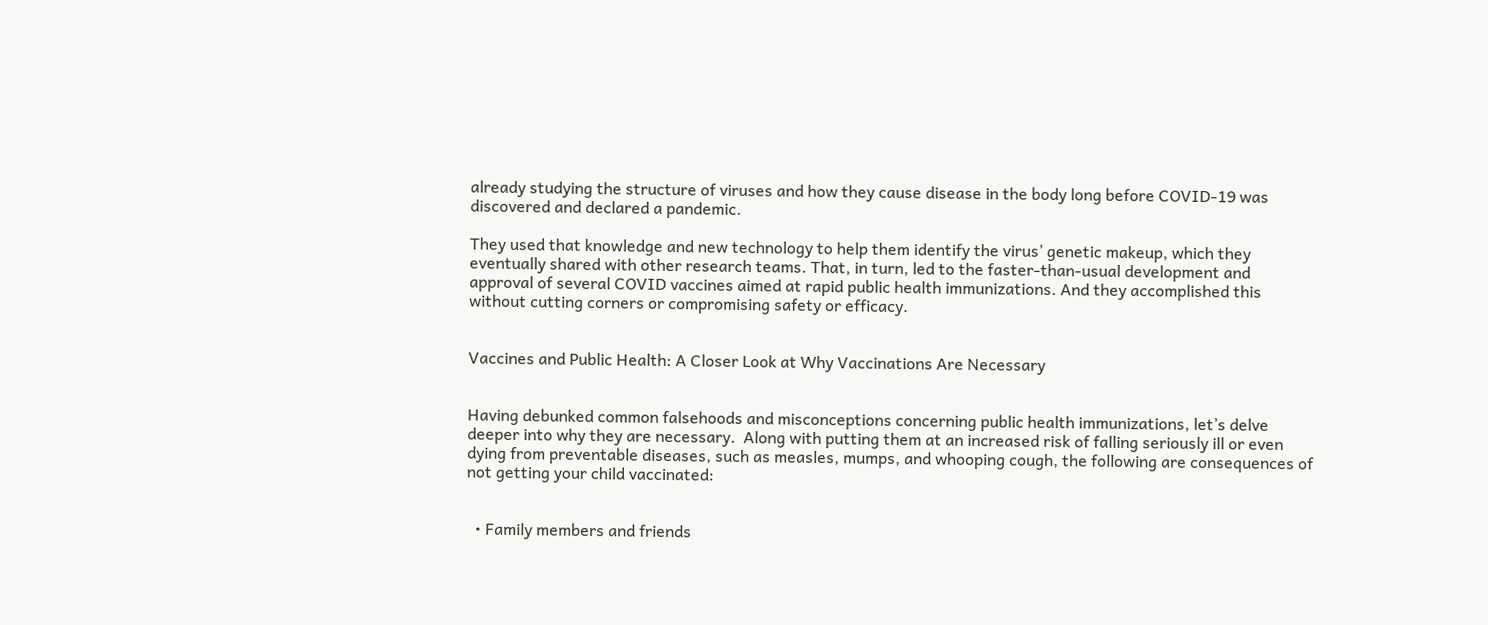already studying the structure of viruses and how they cause disease in the body long before COVID-19 was discovered and declared a pandemic.

They used that knowledge and new technology to help them identify the virus’ genetic makeup, which they eventually shared with other research teams. That, in turn, led to the faster-than-usual development and approval of several COVID vaccines aimed at rapid public health immunizations. And they accomplished this without cutting corners or compromising safety or efficacy.


Vaccines and Public Health: A Closer Look at Why Vaccinations Are Necessary


Having debunked common falsehoods and misconceptions concerning public health immunizations, let’s delve deeper into why they are necessary.  Along with putting them at an increased risk of falling seriously ill or even dying from preventable diseases, such as measles, mumps, and whooping cough, the following are consequences of not getting your child vaccinated:


  • Family members and friends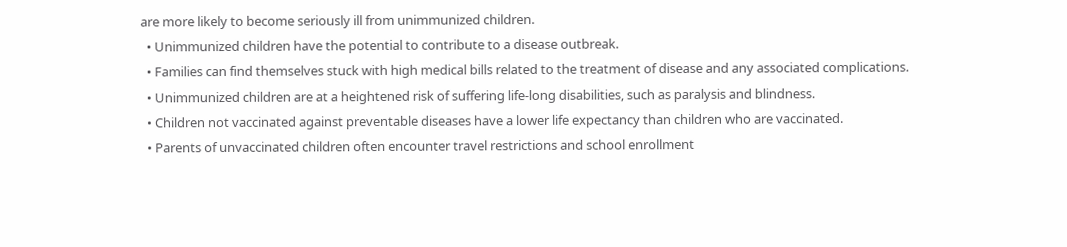are more likely to become seriously ill from unimmunized children.
  • Unimmunized children have the potential to contribute to a disease outbreak.
  • Families can find themselves stuck with high medical bills related to the treatment of disease and any associated complications.
  • Unimmunized children are at a heightened risk of suffering life-long disabilities, such as paralysis and blindness.
  • Children not vaccinated against preventable diseases have a lower life expectancy than children who are vaccinated.
  • Parents of unvaccinated children often encounter travel restrictions and school enrollment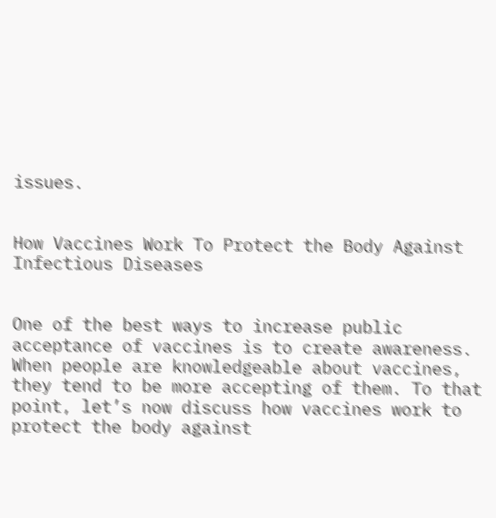issues.


How Vaccines Work To Protect the Body Against Infectious Diseases


One of the best ways to increase public acceptance of vaccines is to create awareness. When people are knowledgeable about vaccines, they tend to be more accepting of them. To that point, let’s now discuss how vaccines work to protect the body against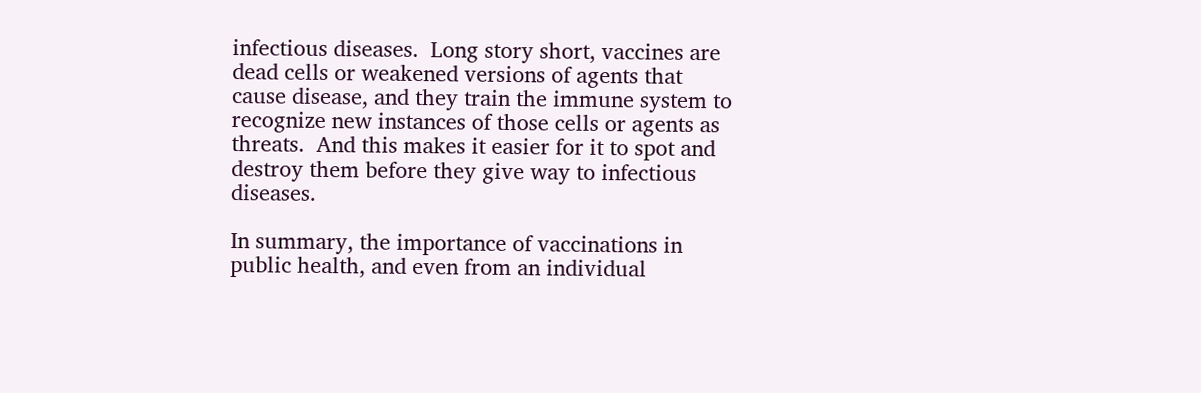infectious diseases.  Long story short, vaccines are dead cells or weakened versions of agents that cause disease, and they train the immune system to recognize new instances of those cells or agents as threats.  And this makes it easier for it to spot and destroy them before they give way to infectious diseases.

In summary, the importance of vaccinations in public health, and even from an individual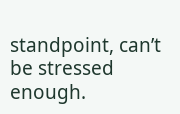standpoint, can’t be stressed enough.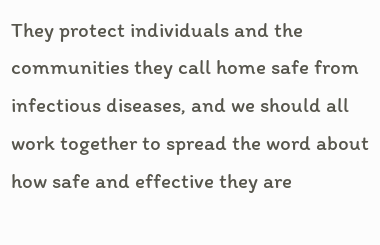They protect individuals and the communities they call home safe from infectious diseases, and we should all work together to spread the word about how safe and effective they are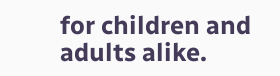for children and adults alike.